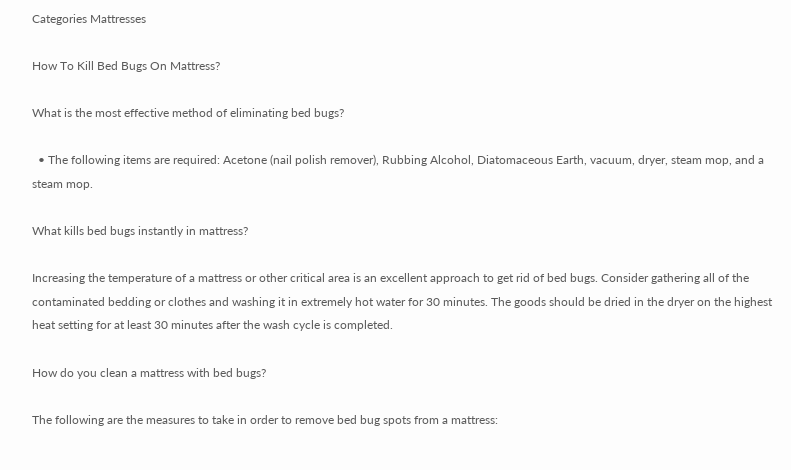Categories Mattresses

How To Kill Bed Bugs On Mattress?

What is the most effective method of eliminating bed bugs?

  • The following items are required: Acetone (nail polish remover), Rubbing Alcohol, Diatomaceous Earth, vacuum, dryer, steam mop, and a steam mop.

What kills bed bugs instantly in mattress?

Increasing the temperature of a mattress or other critical area is an excellent approach to get rid of bed bugs. Consider gathering all of the contaminated bedding or clothes and washing it in extremely hot water for 30 minutes. The goods should be dried in the dryer on the highest heat setting for at least 30 minutes after the wash cycle is completed.

How do you clean a mattress with bed bugs?

The following are the measures to take in order to remove bed bug spots from a mattress: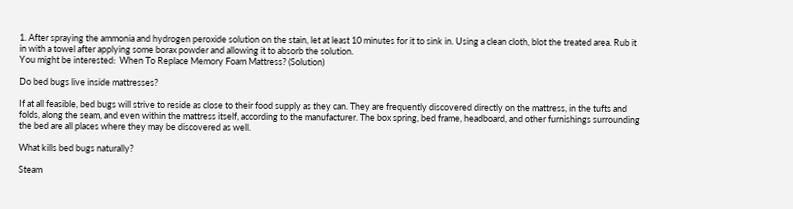1. After spraying the ammonia and hydrogen peroxide solution on the stain, let at least 10 minutes for it to sink in. Using a clean cloth, blot the treated area. Rub it in with a towel after applying some borax powder and allowing it to absorb the solution.
You might be interested:  When To Replace Memory Foam Mattress? (Solution)

Do bed bugs live inside mattresses?

If at all feasible, bed bugs will strive to reside as close to their food supply as they can. They are frequently discovered directly on the mattress, in the tufts and folds, along the seam, and even within the mattress itself, according to the manufacturer. The box spring, bed frame, headboard, and other furnishings surrounding the bed are all places where they may be discovered as well.

What kills bed bugs naturally?

Steam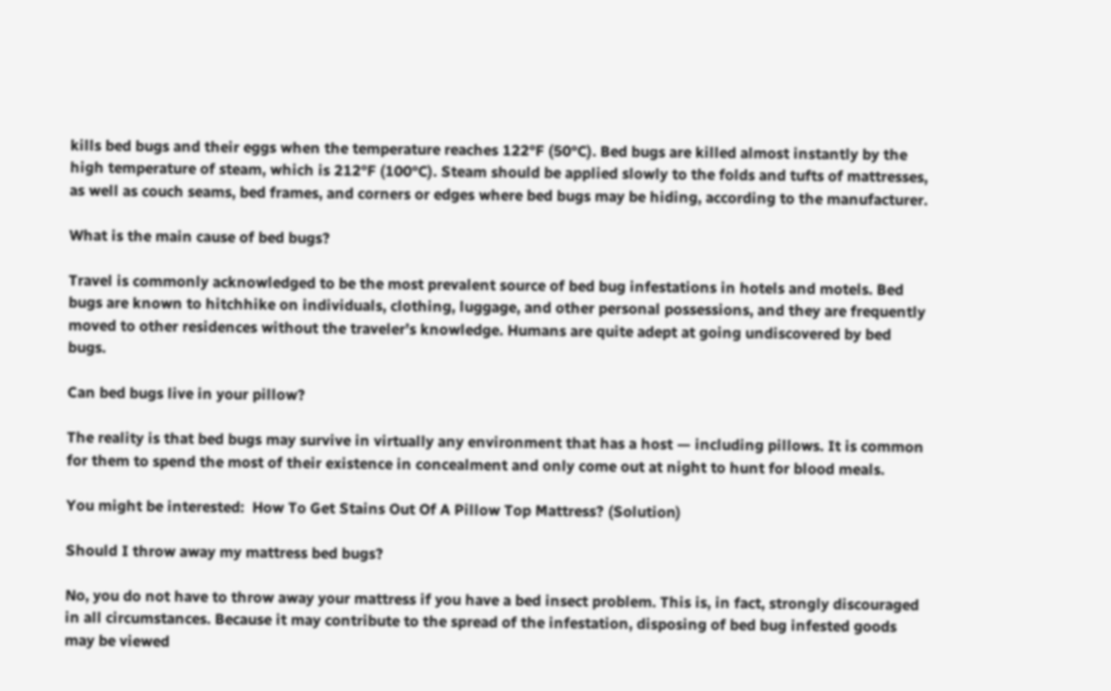kills bed bugs and their eggs when the temperature reaches 122°F (50°C). Bed bugs are killed almost instantly by the high temperature of steam, which is 212°F (100°C). Steam should be applied slowly to the folds and tufts of mattresses, as well as couch seams, bed frames, and corners or edges where bed bugs may be hiding, according to the manufacturer.

What is the main cause of bed bugs?

Travel is commonly acknowledged to be the most prevalent source of bed bug infestations in hotels and motels. Bed bugs are known to hitchhike on individuals, clothing, luggage, and other personal possessions, and they are frequently moved to other residences without the traveler’s knowledge. Humans are quite adept at going undiscovered by bed bugs.

Can bed bugs live in your pillow?

The reality is that bed bugs may survive in virtually any environment that has a host — including pillows. It is common for them to spend the most of their existence in concealment and only come out at night to hunt for blood meals.

You might be interested:  How To Get Stains Out Of A Pillow Top Mattress? (Solution)

Should I throw away my mattress bed bugs?

No, you do not have to throw away your mattress if you have a bed insect problem. This is, in fact, strongly discouraged in all circumstances. Because it may contribute to the spread of the infestation, disposing of bed bug infested goods may be viewed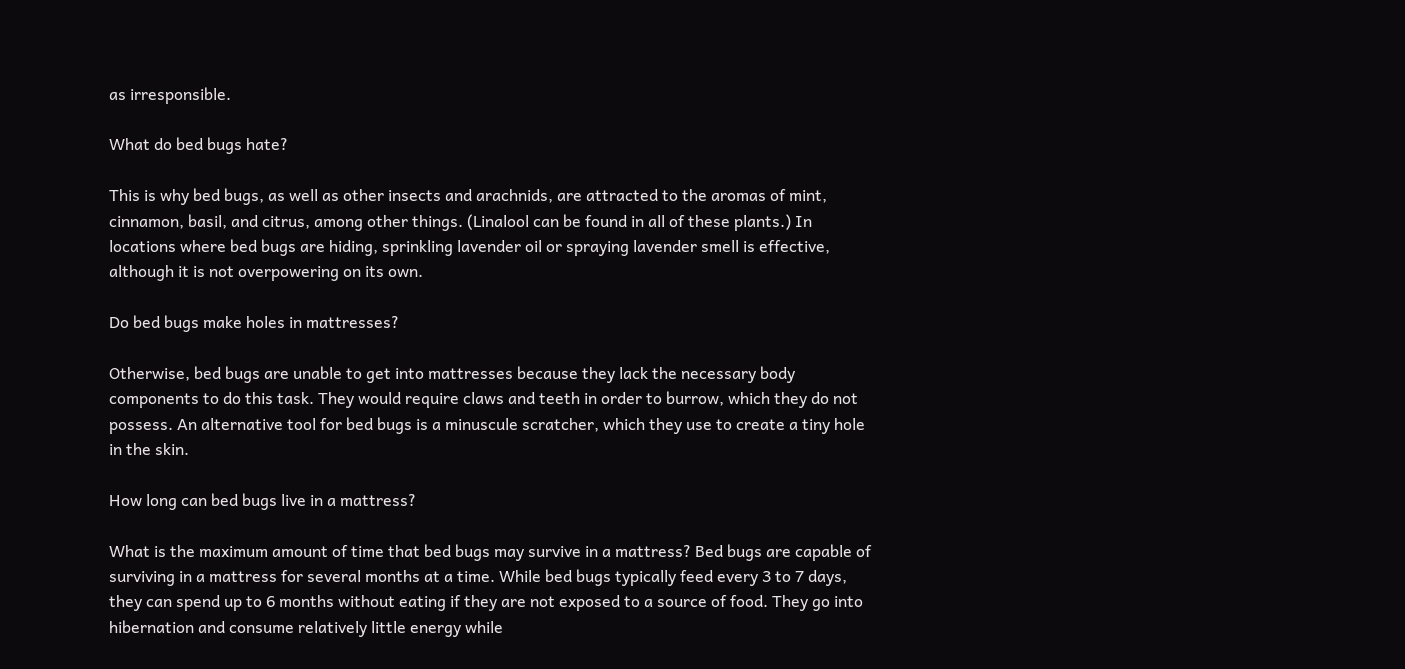as irresponsible.

What do bed bugs hate?

This is why bed bugs, as well as other insects and arachnids, are attracted to the aromas of mint, cinnamon, basil, and citrus, among other things. (Linalool can be found in all of these plants.) In locations where bed bugs are hiding, sprinkling lavender oil or spraying lavender smell is effective, although it is not overpowering on its own.

Do bed bugs make holes in mattresses?

Otherwise, bed bugs are unable to get into mattresses because they lack the necessary body components to do this task. They would require claws and teeth in order to burrow, which they do not possess. An alternative tool for bed bugs is a minuscule scratcher, which they use to create a tiny hole in the skin.

How long can bed bugs live in a mattress?

What is the maximum amount of time that bed bugs may survive in a mattress? Bed bugs are capable of surviving in a mattress for several months at a time. While bed bugs typically feed every 3 to 7 days, they can spend up to 6 months without eating if they are not exposed to a source of food. They go into hibernation and consume relatively little energy while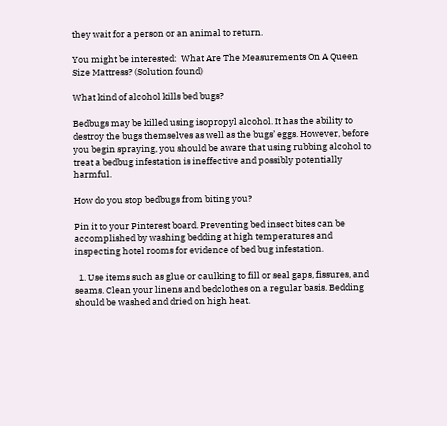they wait for a person or an animal to return.

You might be interested:  What Are The Measurements On A Queen Size Mattress? (Solution found)

What kind of alcohol kills bed bugs?

Bedbugs may be killed using isopropyl alcohol. It has the ability to destroy the bugs themselves as well as the bugs’ eggs. However, before you begin spraying, you should be aware that using rubbing alcohol to treat a bedbug infestation is ineffective and possibly potentially harmful.

How do you stop bedbugs from biting you?

Pin it to your Pinterest board. Preventing bed insect bites can be accomplished by washing bedding at high temperatures and inspecting hotel rooms for evidence of bed bug infestation.

  1. Use items such as glue or caulking to fill or seal gaps, fissures, and seams. Clean your linens and bedclothes on a regular basis. Bedding should be washed and dried on high heat.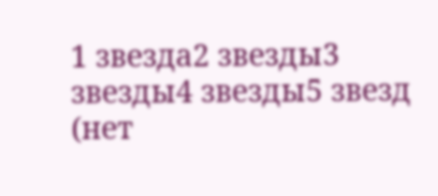1 звезда2 звезды3 звезды4 звезды5 звезд (нет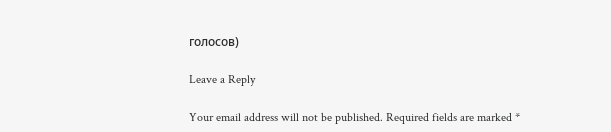голосов)

Leave a Reply

Your email address will not be published. Required fields are marked *